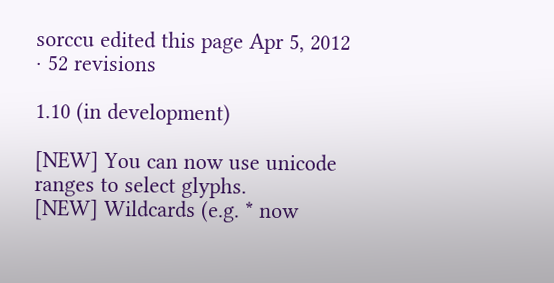sorccu edited this page Apr 5, 2012 · 52 revisions

1.10 (in development)

[NEW] You can now use unicode ranges to select glyphs.
[NEW] Wildcards (e.g. * now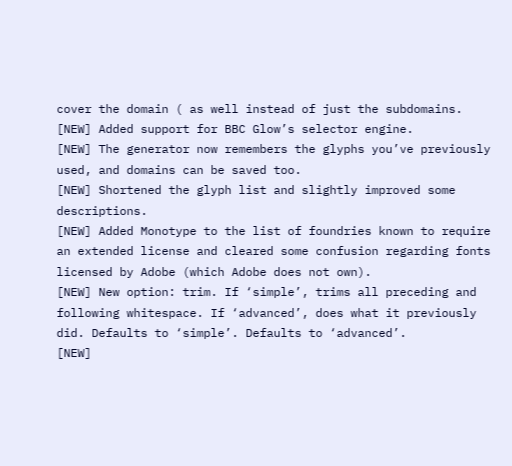cover the domain ( as well instead of just the subdomains.
[NEW] Added support for BBC Glow’s selector engine.
[NEW] The generator now remembers the glyphs you’ve previously used, and domains can be saved too.
[NEW] Shortened the glyph list and slightly improved some descriptions.
[NEW] Added Monotype to the list of foundries known to require an extended license and cleared some confusion regarding fonts licensed by Adobe (which Adobe does not own).
[NEW] New option: trim. If ‘simple’, trims all preceding and following whitespace. If ‘advanced’, does what it previously did. Defaults to ‘simple’. Defaults to ‘advanced’.
[NEW]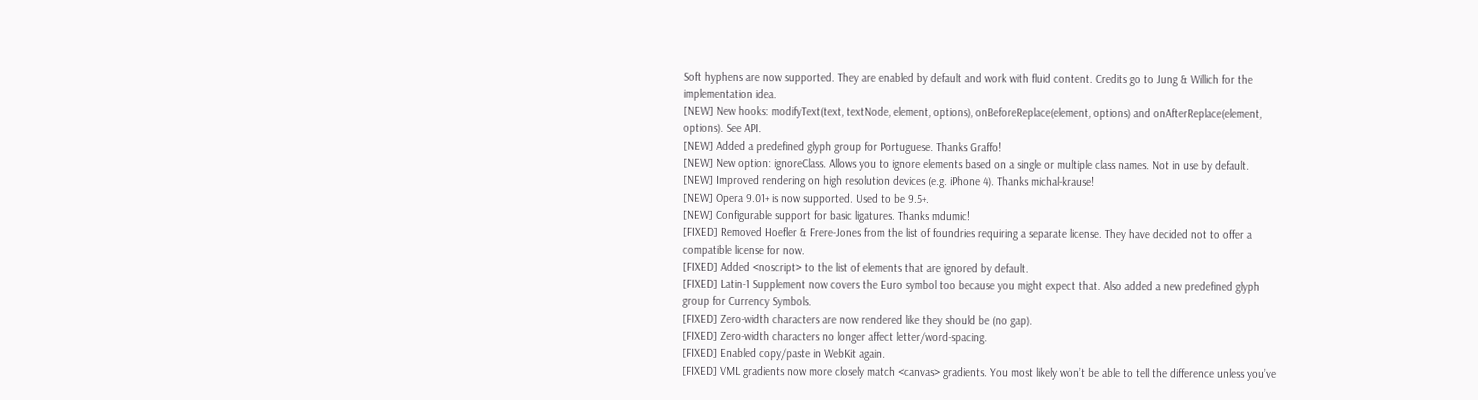Soft hyphens are now supported. They are enabled by default and work with fluid content. Credits go to Jung & Willich for the implementation idea.
[NEW] New hooks: modifyText(text, textNode, element, options), onBeforeReplace(element, options) and onAfterReplace(element, options). See API.
[NEW] Added a predefined glyph group for Portuguese. Thanks Graffo!
[NEW] New option: ignoreClass. Allows you to ignore elements based on a single or multiple class names. Not in use by default.
[NEW] Improved rendering on high resolution devices (e.g. iPhone 4). Thanks michal-krause!
[NEW] Opera 9.01+ is now supported. Used to be 9.5+.
[NEW] Configurable support for basic ligatures. Thanks mdumic!
[FIXED] Removed Hoefler & Frere-Jones from the list of foundries requiring a separate license. They have decided not to offer a compatible license for now.
[FIXED] Added <noscript> to the list of elements that are ignored by default.
[FIXED] Latin-1 Supplement now covers the Euro symbol too because you might expect that. Also added a new predefined glyph group for Currency Symbols.
[FIXED] Zero-width characters are now rendered like they should be (no gap).
[FIXED] Zero-width characters no longer affect letter/word-spacing.
[FIXED] Enabled copy/paste in WebKit again.
[FIXED] VML gradients now more closely match <canvas> gradients. You most likely won’t be able to tell the difference unless you’ve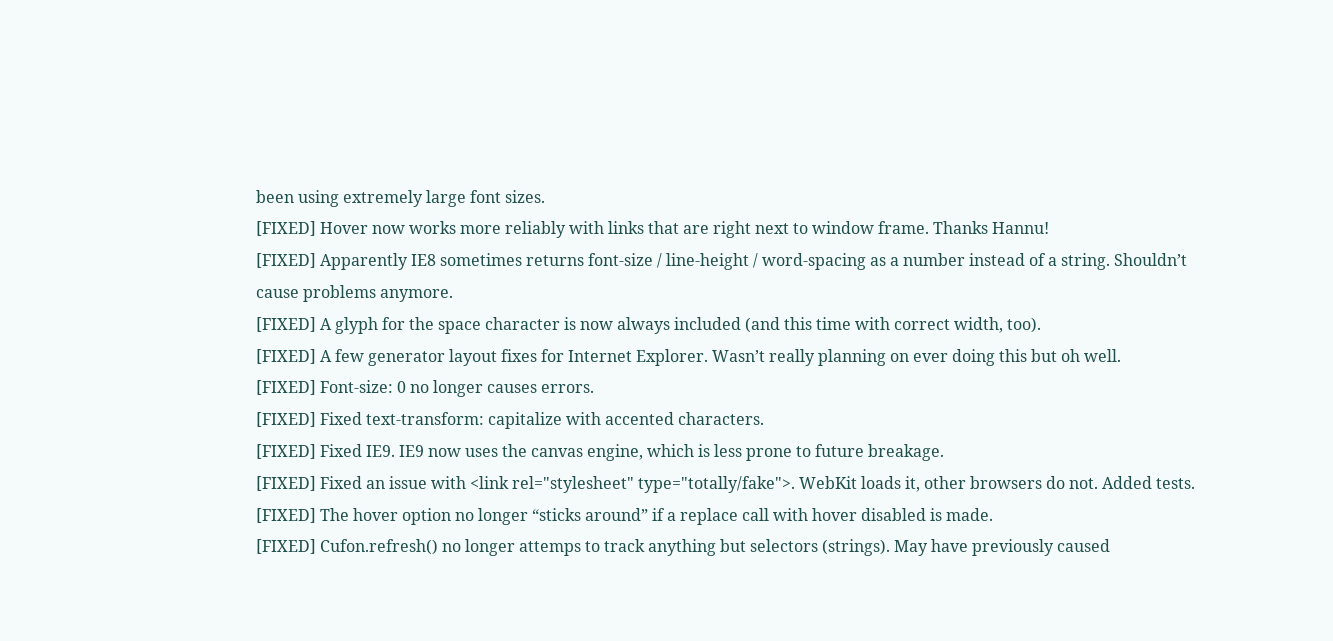been using extremely large font sizes.
[FIXED] Hover now works more reliably with links that are right next to window frame. Thanks Hannu!
[FIXED] Apparently IE8 sometimes returns font-size / line-height / word-spacing as a number instead of a string. Shouldn’t cause problems anymore.
[FIXED] A glyph for the space character is now always included (and this time with correct width, too).
[FIXED] A few generator layout fixes for Internet Explorer. Wasn’t really planning on ever doing this but oh well.
[FIXED] Font-size: 0 no longer causes errors.
[FIXED] Fixed text-transform: capitalize with accented characters.
[FIXED] Fixed IE9. IE9 now uses the canvas engine, which is less prone to future breakage.
[FIXED] Fixed an issue with <link rel="stylesheet" type="totally/fake">. WebKit loads it, other browsers do not. Added tests.
[FIXED] The hover option no longer “sticks around” if a replace call with hover disabled is made.
[FIXED] Cufon.refresh() no longer attemps to track anything but selectors (strings). May have previously caused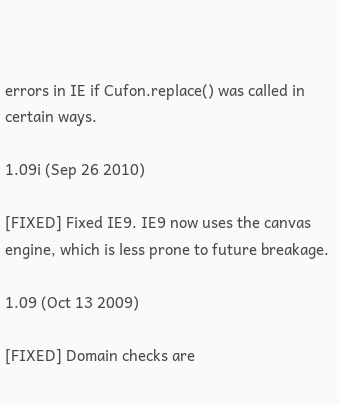errors in IE if Cufon.replace() was called in certain ways.

1.09i (Sep 26 2010)

[FIXED] Fixed IE9. IE9 now uses the canvas engine, which is less prone to future breakage.

1.09 (Oct 13 2009)

[FIXED] Domain checks are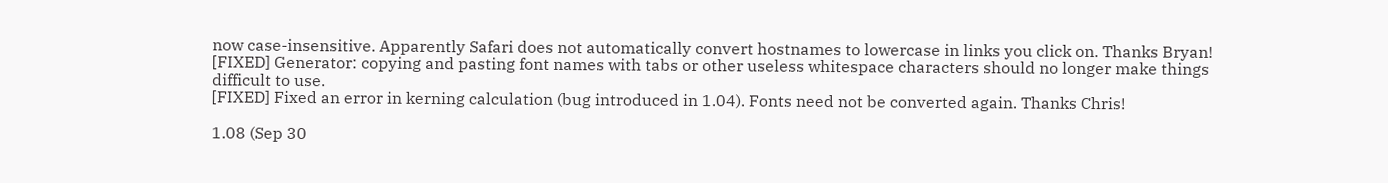now case-insensitive. Apparently Safari does not automatically convert hostnames to lowercase in links you click on. Thanks Bryan!
[FIXED] Generator: copying and pasting font names with tabs or other useless whitespace characters should no longer make things difficult to use.
[FIXED] Fixed an error in kerning calculation (bug introduced in 1.04). Fonts need not be converted again. Thanks Chris!

1.08 (Sep 30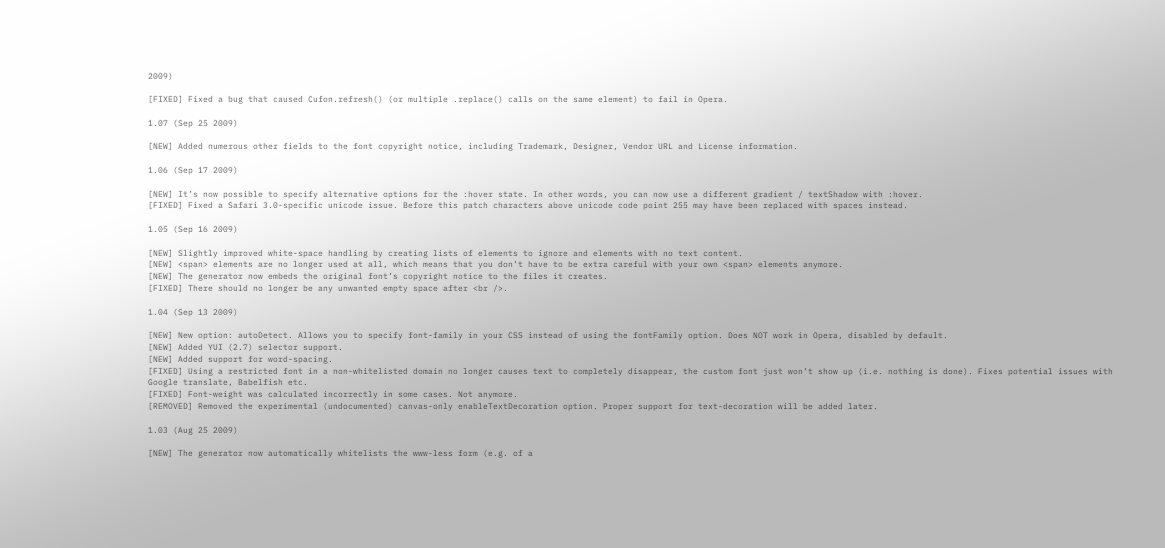2009)

[FIXED] Fixed a bug that caused Cufon.refresh() (or multiple .replace() calls on the same element) to fail in Opera.

1.07 (Sep 25 2009)

[NEW] Added numerous other fields to the font copyright notice, including Trademark, Designer, Vendor URL and License information.

1.06 (Sep 17 2009)

[NEW] It’s now possible to specify alternative options for the :hover state. In other words, you can now use a different gradient / textShadow with :hover.
[FIXED] Fixed a Safari 3.0-specific unicode issue. Before this patch characters above unicode code point 255 may have been replaced with spaces instead.

1.05 (Sep 16 2009)

[NEW] Slightly improved white-space handling by creating lists of elements to ignore and elements with no text content.
[NEW] <span> elements are no longer used at all, which means that you don’t have to be extra careful with your own <span> elements anymore.
[NEW] The generator now embeds the original font’s copyright notice to the files it creates.
[FIXED] There should no longer be any unwanted empty space after <br />.

1.04 (Sep 13 2009)

[NEW] New option: autoDetect. Allows you to specify font-family in your CSS instead of using the fontFamily option. Does NOT work in Opera, disabled by default.
[NEW] Added YUI (2.7) selector support.
[NEW] Added support for word-spacing.
[FIXED] Using a restricted font in a non-whitelisted domain no longer causes text to completely disappear, the custom font just won’t show up (i.e. nothing is done). Fixes potential issues with Google translate, Babelfish etc.
[FIXED] Font-weight was calculated incorrectly in some cases. Not anymore.
[REMOVED] Removed the experimental (undocumented) canvas-only enableTextDecoration option. Proper support for text-decoration will be added later.

1.03 (Aug 25 2009)

[NEW] The generator now automatically whitelists the www-less form (e.g. of a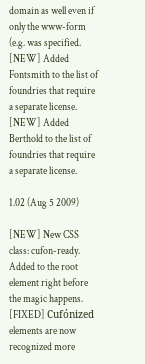domain as well even if only the www-form (e.g. was specified.
[NEW] Added Fontsmith to the list of foundries that require a separate license.
[NEW] Added Berthold to the list of foundries that require a separate license.

1.02 (Aug 5 2009)

[NEW] New CSS class: cufon-ready. Added to the root element right before the magic happens.
[FIXED] Cufónized elements are now recognized more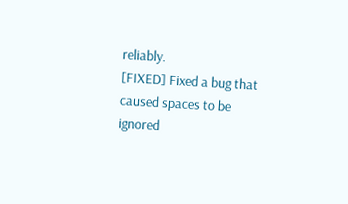reliably.
[FIXED] Fixed a bug that caused spaces to be ignored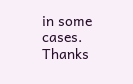in some cases. Thanks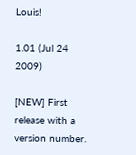Louis!

1.01 (Jul 24 2009)

[NEW] First release with a version number.